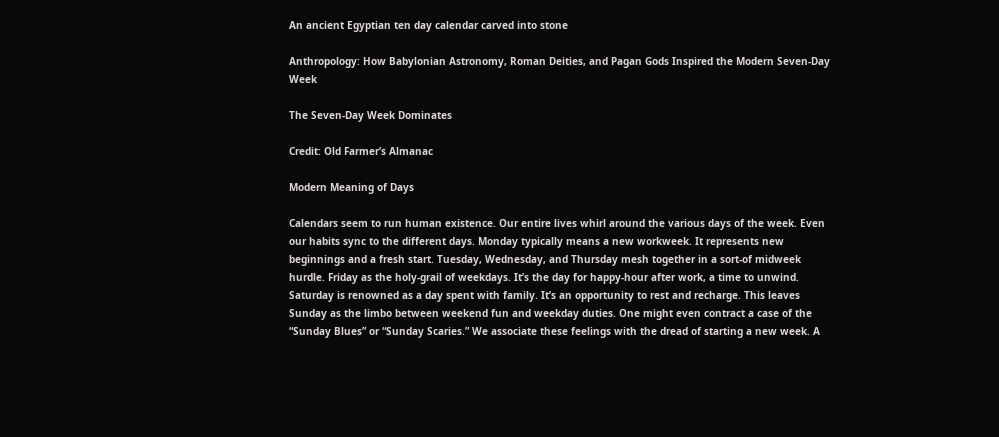An ancient Egyptian ten day calendar carved into stone

Anthropology: How Babylonian Astronomy, Roman Deities, and Pagan Gods Inspired the Modern Seven-Day Week

The Seven-Day Week Dominates

Credit: Old Farmer’s Almanac

Modern Meaning of Days

Calendars seem to run human existence. Our entire lives whirl around the various days of the week. Even our habits sync to the different days. Monday typically means a new workweek. It represents new beginnings and a fresh start. Tuesday, Wednesday, and Thursday mesh together in a sort-of midweek hurdle. Friday as the holy-grail of weekdays. It’s the day for happy-hour after work, a time to unwind. Saturday is renowned as a day spent with family. It’s an opportunity to rest and recharge. This leaves Sunday as the limbo between weekend fun and weekday duties. One might even contract a case of the “Sunday Blues” or “Sunday Scaries.” We associate these feelings with the dread of starting a new week. A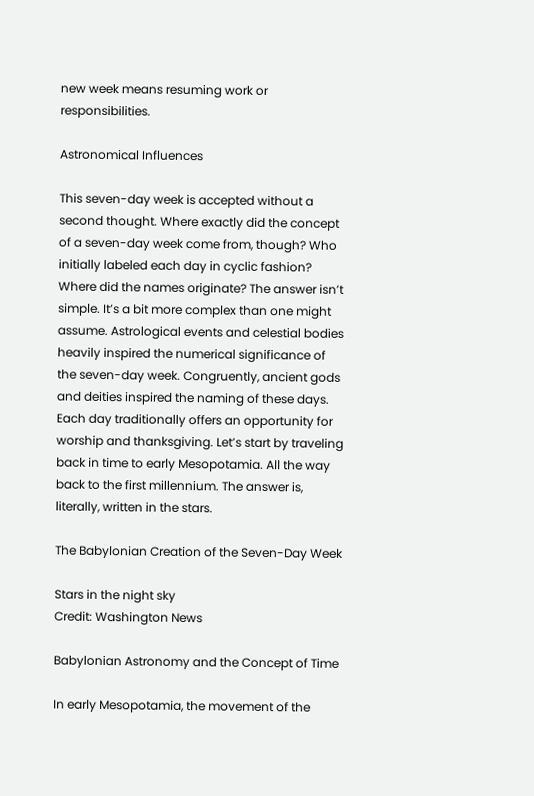new week means resuming work or responsibilities.

Astronomical Influences

This seven-day week is accepted without a second thought. Where exactly did the concept of a seven-day week come from, though? Who initially labeled each day in cyclic fashion? Where did the names originate? The answer isn’t simple. It’s a bit more complex than one might assume. Astrological events and celestial bodies heavily inspired the numerical significance of the seven-day week. Congruently, ancient gods and deities inspired the naming of these days. Each day traditionally offers an opportunity for worship and thanksgiving. Let’s start by traveling back in time to early Mesopotamia. All the way back to the first millennium. The answer is, literally, written in the stars.

The Babylonian Creation of the Seven-Day Week

Stars in the night sky
Credit: Washington News

Babylonian Astronomy and the Concept of Time

In early Mesopotamia, the movement of the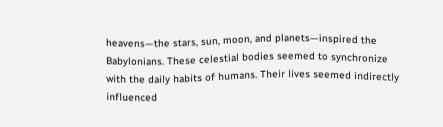heavens—the stars, sun, moon, and planets—inspired the Babylonians. These celestial bodies seemed to synchronize with the daily habits of humans. Their lives seemed indirectly influenced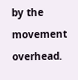by the movement overhead.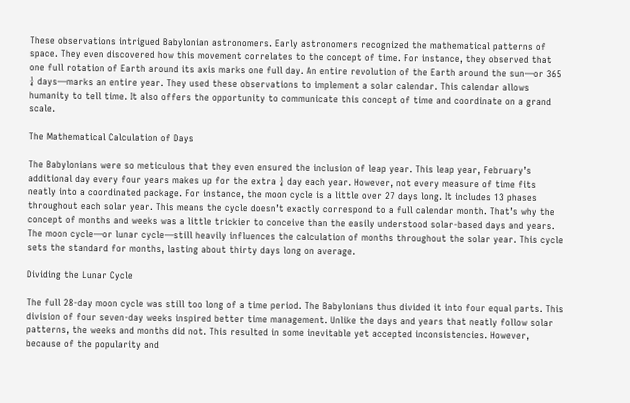These observations intrigued Babylonian astronomers. Early astronomers recognized the mathematical patterns of space. They even discovered how this movement correlates to the concept of time. For instance, they observed that one full rotation of Earth around its axis marks one full day. An entire revolution of the Earth around the sun—or 365 ¼ days—marks an entire year. They used these observations to implement a solar calendar. This calendar allows humanity to tell time. It also offers the opportunity to communicate this concept of time and coordinate on a grand scale.

The Mathematical Calculation of Days

The Babylonians were so meticulous that they even ensured the inclusion of leap year. This leap year, February’s additional day every four years makes up for the extra ¼ day each year. However, not every measure of time fits neatly into a coordinated package. For instance, the moon cycle is a little over 27 days long. It includes 13 phases throughout each solar year. This means the cycle doesn’t exactly correspond to a full calendar month. That’s why the concept of months and weeks was a little trickier to conceive than the easily understood solar-based days and years. The moon cycle—or lunar cycle—still heavily influences the calculation of months throughout the solar year. This cycle sets the standard for months, lasting about thirty days long on average.

Dividing the Lunar Cycle

The full 28-day moon cycle was still too long of a time period. The Babylonians thus divided it into four equal parts. This division of four seven-day weeks inspired better time management. Unlike the days and years that neatly follow solar patterns, the weeks and months did not. This resulted in some inevitable yet accepted inconsistencies. However, because of the popularity and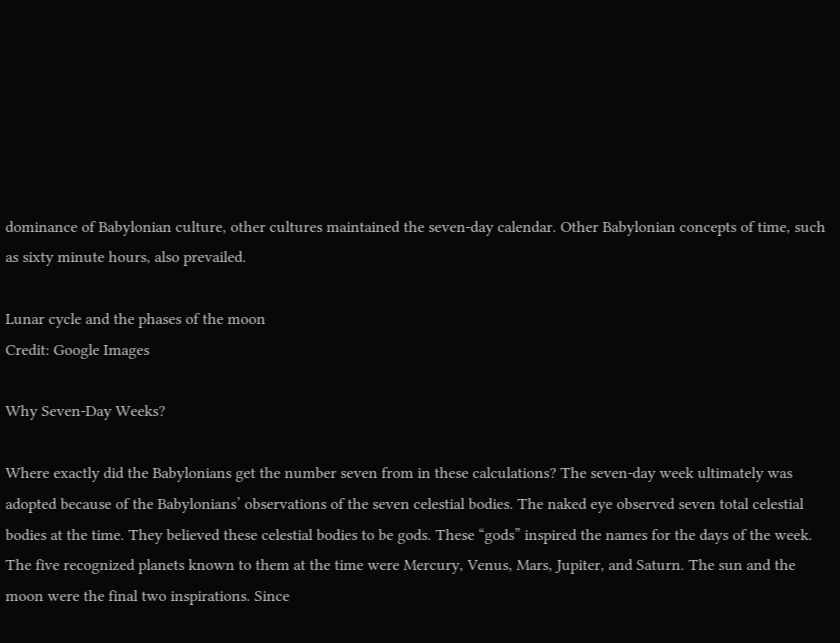dominance of Babylonian culture, other cultures maintained the seven-day calendar. Other Babylonian concepts of time, such as sixty minute hours, also prevailed.

Lunar cycle and the phases of the moon
Credit: Google Images

Why Seven-Day Weeks?

Where exactly did the Babylonians get the number seven from in these calculations? The seven-day week ultimately was adopted because of the Babylonians’ observations of the seven celestial bodies. The naked eye observed seven total celestial bodies at the time. They believed these celestial bodies to be gods. These “gods” inspired the names for the days of the week. The five recognized planets known to them at the time were Mercury, Venus, Mars, Jupiter, and Saturn. The sun and the moon were the final two inspirations. Since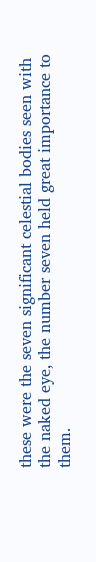these were the seven significant celestial bodies seen with the naked eye, the number seven held great importance to them.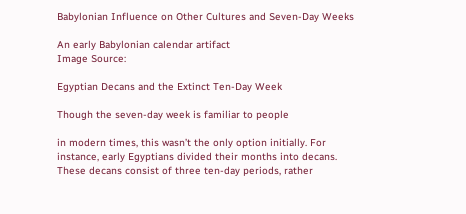Babylonian Influence on Other Cultures and Seven-Day Weeks

An early Babylonian calendar artifact
Image Source:

Egyptian Decans and the Extinct Ten-Day Week

Though the seven-day week is familiar to people

in modern times, this wasn’t the only option initially. For instance, early Egyptians divided their months into decans. These decans consist of three ten-day periods, rather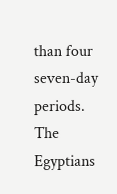than four seven-day periods. The Egyptians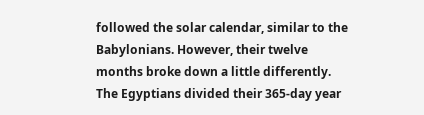followed the solar calendar, similar to the Babylonians. However, their twelve months broke down a little differently. The Egyptians divided their 365-day year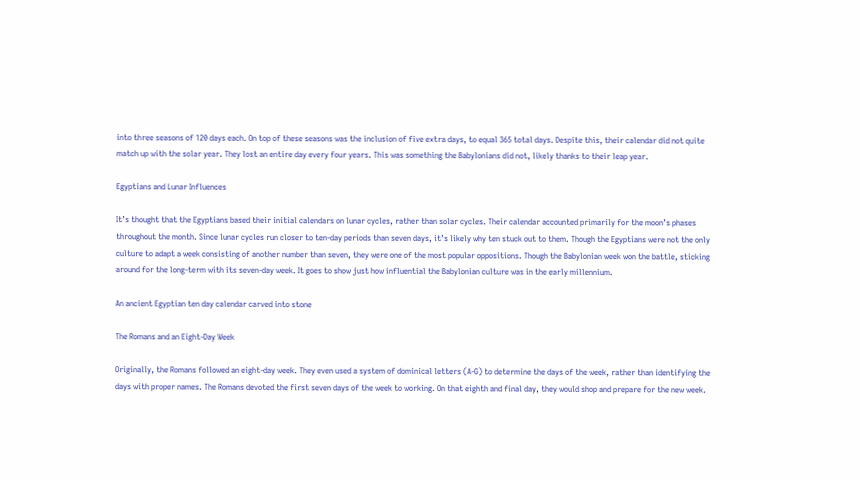into three seasons of 120 days each. On top of these seasons was the inclusion of five extra days, to equal 365 total days. Despite this, their calendar did not quite match up with the solar year. They lost an entire day every four years. This was something the Babylonians did not, likely thanks to their leap year.

Egyptians and Lunar Influences

It’s thought that the Egyptians based their initial calendars on lunar cycles, rather than solar cycles. Their calendar accounted primarily for the moon’s phases throughout the month. Since lunar cycles run closer to ten-day periods than seven days, it’s likely why ten stuck out to them. Though the Egyptians were not the only culture to adapt a week consisting of another number than seven, they were one of the most popular oppositions. Though the Babylonian week won the battle, sticking around for the long-term with its seven-day week. It goes to show just how influential the Babylonian culture was in the early millennium.

An ancient Egyptian ten day calendar carved into stone

The Romans and an Eight-Day Week

Originally, the Romans followed an eight-day week. They even used a system of dominical letters (A-G) to determine the days of the week, rather than identifying the days with proper names. The Romans devoted the first seven days of the week to working. On that eighth and final day, they would shop and prepare for the new week.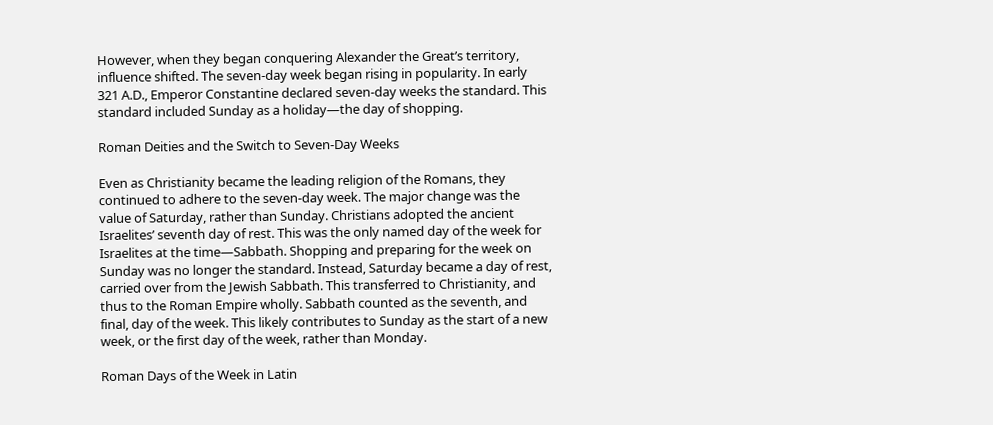However, when they began conquering Alexander the Great’s territory, influence shifted. The seven-day week began rising in popularity. In early 321 A.D., Emperor Constantine declared seven-day weeks the standard. This standard included Sunday as a holiday—the day of shopping.

Roman Deities and the Switch to Seven-Day Weeks

Even as Christianity became the leading religion of the Romans, they continued to adhere to the seven-day week. The major change was the value of Saturday, rather than Sunday. Christians adopted the ancient Israelites’ seventh day of rest. This was the only named day of the week for Israelites at the time—Sabbath. Shopping and preparing for the week on Sunday was no longer the standard. Instead, Saturday became a day of rest, carried over from the Jewish Sabbath. This transferred to Christianity, and thus to the Roman Empire wholly. Sabbath counted as the seventh, and final, day of the week. This likely contributes to Sunday as the start of a new week, or the first day of the week, rather than Monday.

Roman Days of the Week in Latin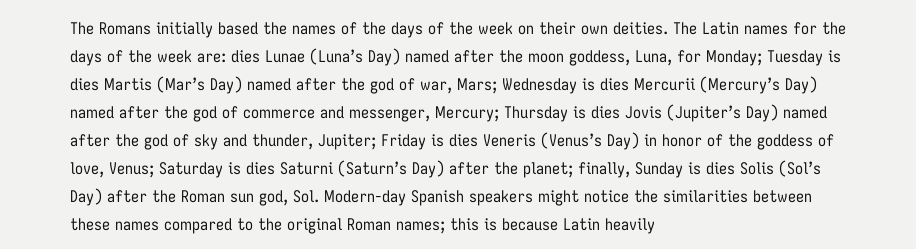The Romans initially based the names of the days of the week on their own deities. The Latin names for the days of the week are: dies Lunae (Luna’s Day) named after the moon goddess, Luna, for Monday; Tuesday is dies Martis (Mar’s Day) named after the god of war, Mars; Wednesday is dies Mercurii (Mercury’s Day) named after the god of commerce and messenger, Mercury; Thursday is dies Jovis (Jupiter’s Day) named after the god of sky and thunder, Jupiter; Friday is dies Veneris (Venus’s Day) in honor of the goddess of love, Venus; Saturday is dies Saturni (Saturn’s Day) after the planet; finally, Sunday is dies Solis (Sol’s Day) after the Roman sun god, Sol. Modern-day Spanish speakers might notice the similarities between these names compared to the original Roman names; this is because Latin heavily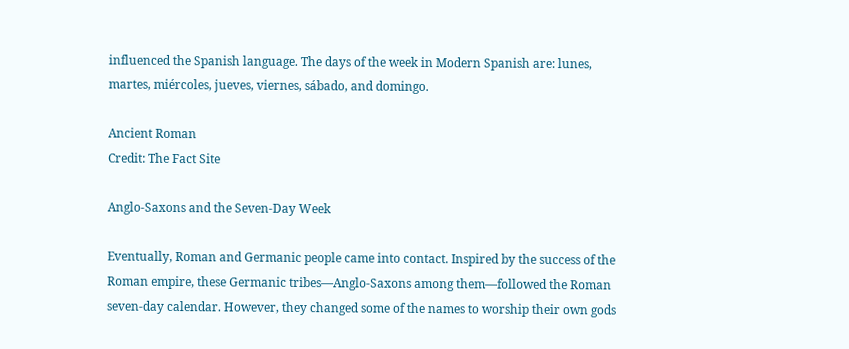influenced the Spanish language. The days of the week in Modern Spanish are: lunes, martes, miércoles, jueves, viernes, sábado, and domingo.

Ancient Roman
Credit: The Fact Site

Anglo-Saxons and the Seven-Day Week

Eventually, Roman and Germanic people came into contact. Inspired by the success of the Roman empire, these Germanic tribes—Anglo-Saxons among them—followed the Roman seven-day calendar. However, they changed some of the names to worship their own gods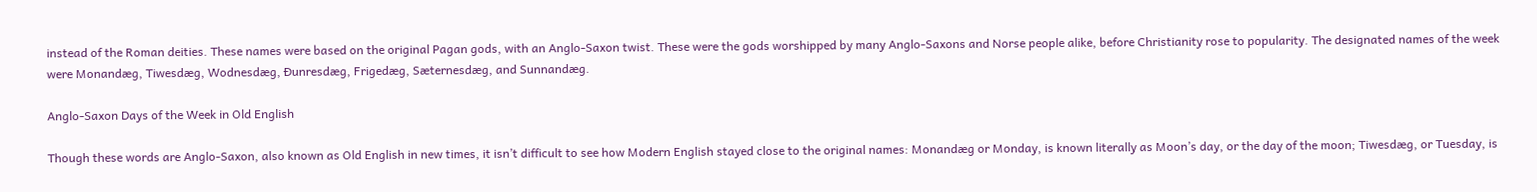instead of the Roman deities. These names were based on the original Pagan gods, with an Anglo-Saxon twist. These were the gods worshipped by many Anglo-Saxons and Norse people alike, before Christianity rose to popularity. The designated names of the week were Monandæg, Tiwesdæg, Wodnesdæg, Ðunresdæg, Frigedæg, Sæternesdæg, and Sunnandæg.

Anglo-Saxon Days of the Week in Old English

Though these words are Anglo-Saxon, also known as Old English in new times, it isn’t difficult to see how Modern English stayed close to the original names: Monandæg or Monday, is known literally as Moon’s day, or the day of the moon; Tiwesdæg, or Tuesday, is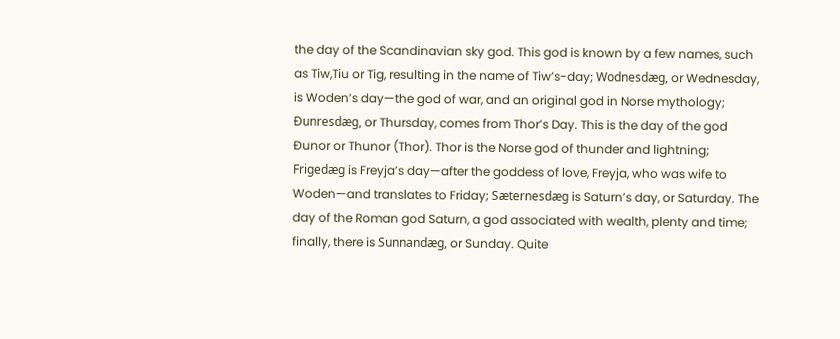the day of the Scandinavian sky god. This god is known by a few names, such as Tiw,Tiu or Tig, resulting in the name of Tiw’s-day; Wodnesdæg, or Wednesday, is Woden’s day—the god of war, and an original god in Norse mythology;  Ðunresdæg, or Thursday, comes from Thor’s Day. This is the day of the god Ðunor or Thunor (Thor). Thor is the Norse god of thunder and lightning; Frigedæg is Freyja’s day—after the goddess of love, Freyja, who was wife to Woden—and translates to Friday; Sæternesdæg is Saturn’s day, or Saturday. The day of the Roman god Saturn, a god associated with wealth, plenty and time; finally, there is Sunnandæg, or Sunday. Quite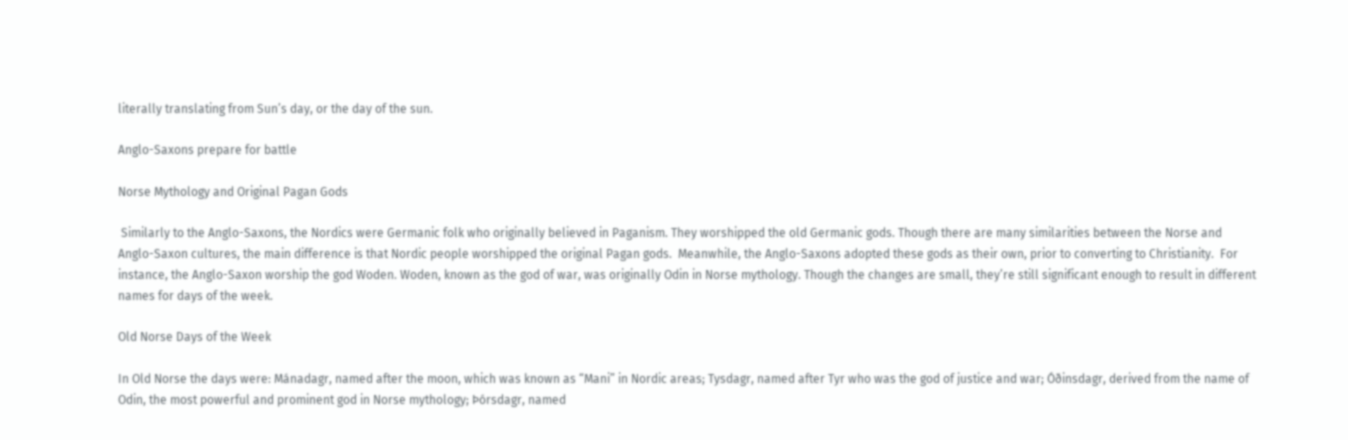literally translating from Sun’s day, or the day of the sun.

Anglo-Saxons prepare for battle

Norse Mythology and Original Pagan Gods

 Similarly to the Anglo-Saxons, the Nordics were Germanic folk who originally believed in Paganism. They worshipped the old Germanic gods. Though there are many similarities between the Norse and Anglo-Saxon cultures, the main difference is that Nordic people worshipped the original Pagan gods.  Meanwhile, the Anglo-Saxons adopted these gods as their own, prior to converting to Christianity.  For instance, the Anglo-Saxon worship the god Woden. Woden, known as the god of war, was originally Odin in Norse mythology. Though the changes are small, they’re still significant enough to result in different names for days of the week.

Old Norse Days of the Week

In Old Norse the days were: Mánadagr, named after the moon, which was known as “Mani” in Nordic areas; Tysdagr, named after Tyr who was the god of justice and war; Óðinsdagr, derived from the name of Odin, the most powerful and prominent god in Norse mythology; Þórsdagr, named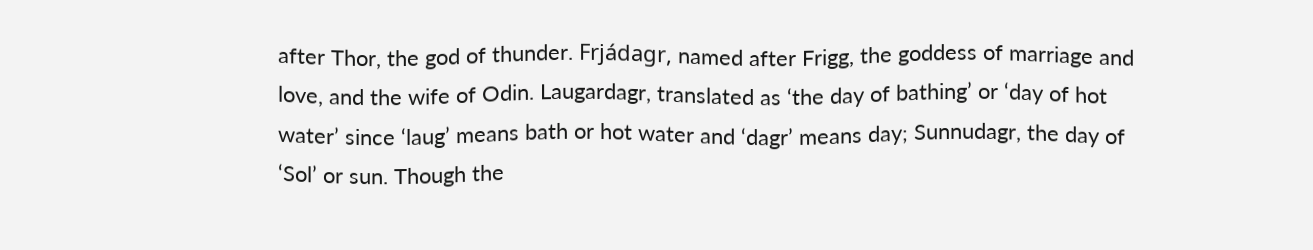after Thor, the god of thunder. Frjádagr, named after Frigg, the goddess of marriage and love, and the wife of Odin. Laugardagr, translated as ‘the day of bathing’ or ‘day of hot water’ since ‘laug’ means bath or hot water and ‘dagr’ means day; Sunnudagr, the day of ‘Sol’ or sun. Though the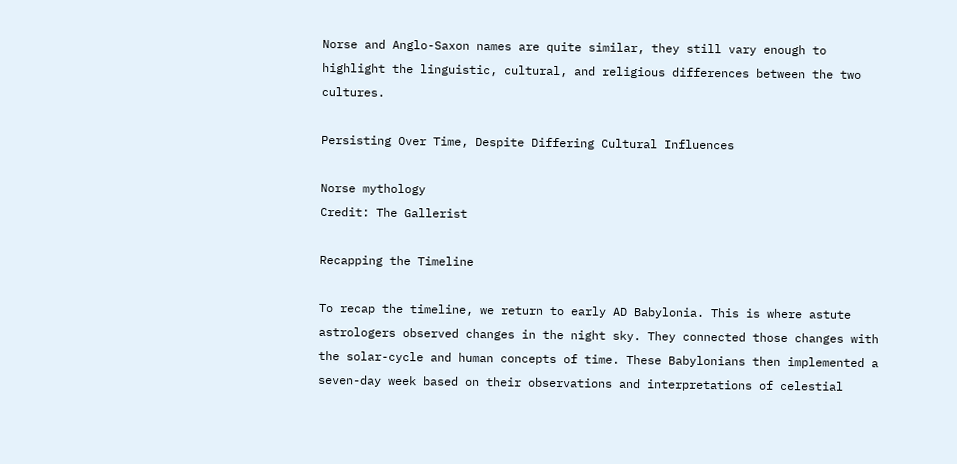Norse and Anglo-Saxon names are quite similar, they still vary enough to highlight the linguistic, cultural, and religious differences between the two cultures.

Persisting Over Time, Despite Differing Cultural Influences

Norse mythology
Credit: The Gallerist

Recapping the Timeline

To recap the timeline, we return to early AD Babylonia. This is where astute astrologers observed changes in the night sky. They connected those changes with the solar-cycle and human concepts of time. These Babylonians then implemented a seven-day week based on their observations and interpretations of celestial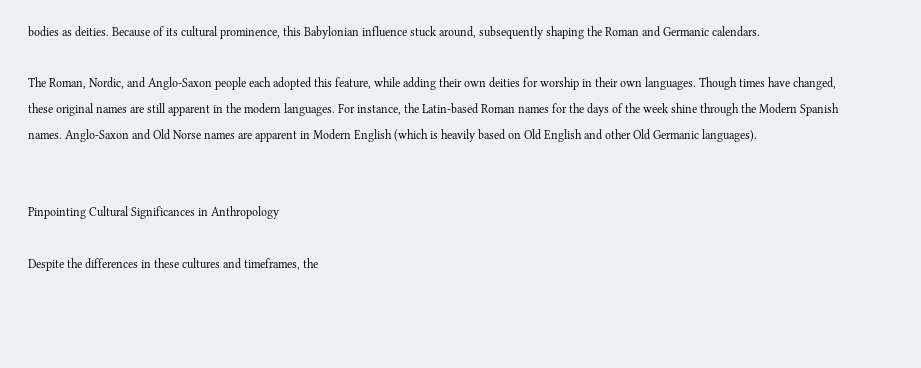bodies as deities. Because of its cultural prominence, this Babylonian influence stuck around, subsequently shaping the Roman and Germanic calendars.

The Roman, Nordic, and Anglo-Saxon people each adopted this feature, while adding their own deities for worship in their own languages. Though times have changed, these original names are still apparent in the modern languages. For instance, the Latin-based Roman names for the days of the week shine through the Modern Spanish names. Anglo-Saxon and Old Norse names are apparent in Modern English (which is heavily based on Old English and other Old Germanic languages).


Pinpointing Cultural Significances in Anthropology

Despite the differences in these cultures and timeframes, the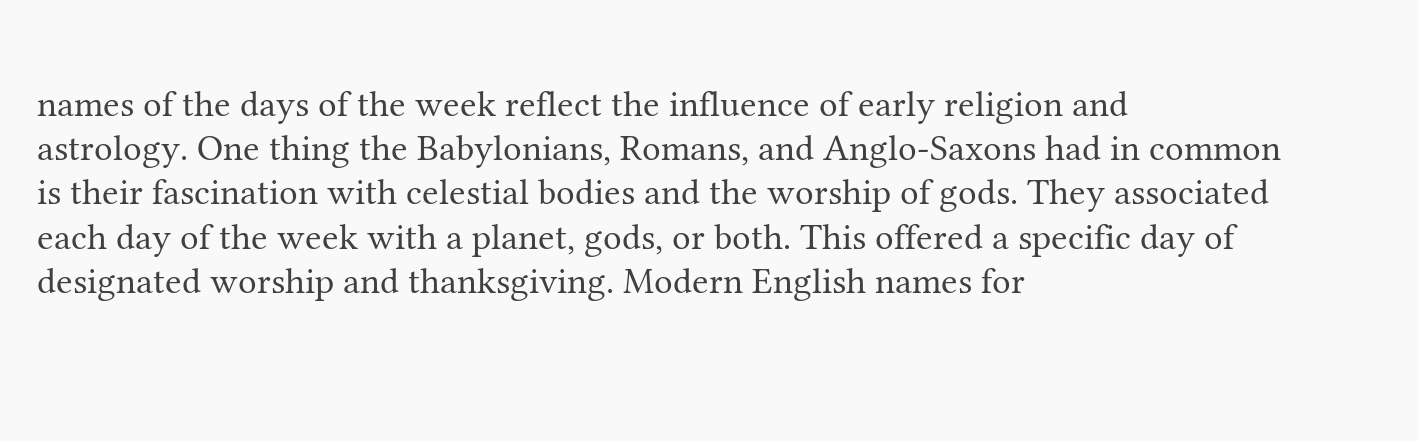names of the days of the week reflect the influence of early religion and astrology. One thing the Babylonians, Romans, and Anglo-Saxons had in common is their fascination with celestial bodies and the worship of gods. They associated each day of the week with a planet, gods, or both. This offered a specific day of designated worship and thanksgiving. Modern English names for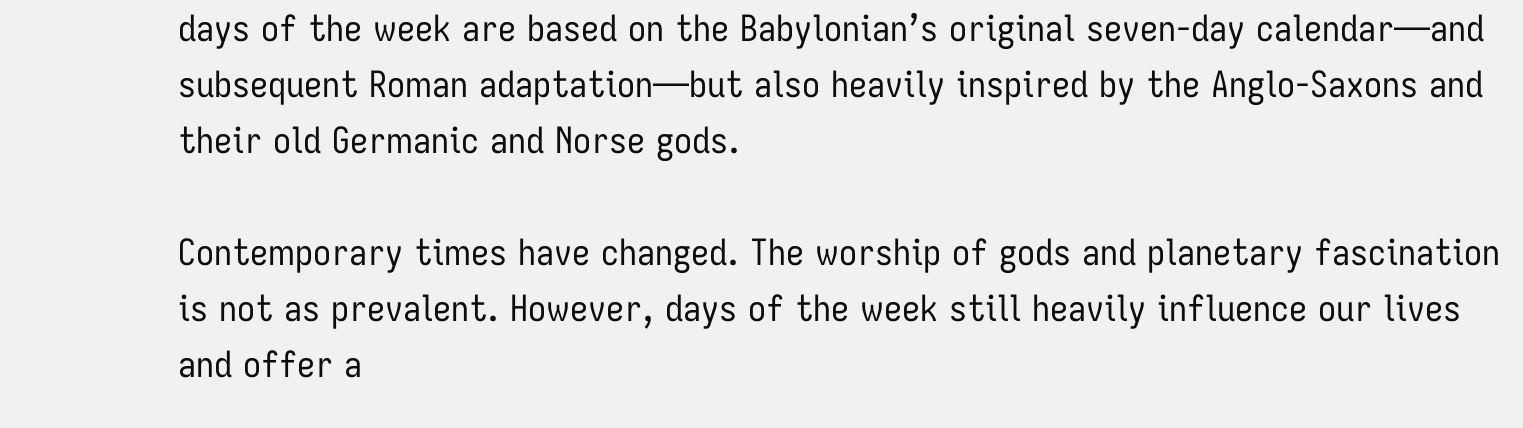days of the week are based on the Babylonian’s original seven-day calendar—and subsequent Roman adaptation—but also heavily inspired by the Anglo-Saxons and their old Germanic and Norse gods.

Contemporary times have changed. The worship of gods and planetary fascination is not as prevalent. However, days of the week still heavily influence our lives and offer a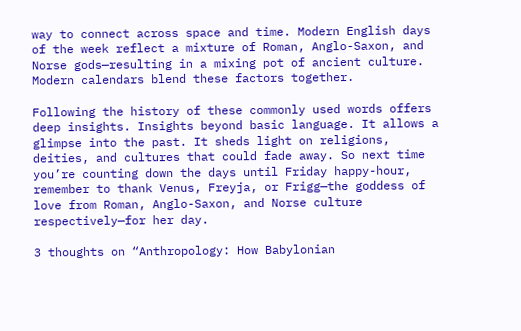way to connect across space and time. Modern English days of the week reflect a mixture of Roman, Anglo-Saxon, and Norse gods—resulting in a mixing pot of ancient culture. Modern calendars blend these factors together.

Following the history of these commonly used words offers deep insights. Insights beyond basic language. It allows a glimpse into the past. It sheds light on religions, deities, and cultures that could fade away. So next time you’re counting down the days until Friday happy-hour, remember to thank Venus, Freyja, or Frigg—the goddess of love from Roman, Anglo-Saxon, and Norse culture respectively—for her day.

3 thoughts on “Anthropology: How Babylonian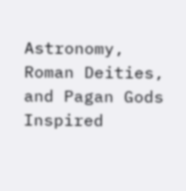Astronomy, Roman Deities, and Pagan Gods Inspired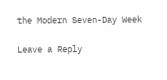the Modern Seven-Day Week

Leave a Reply